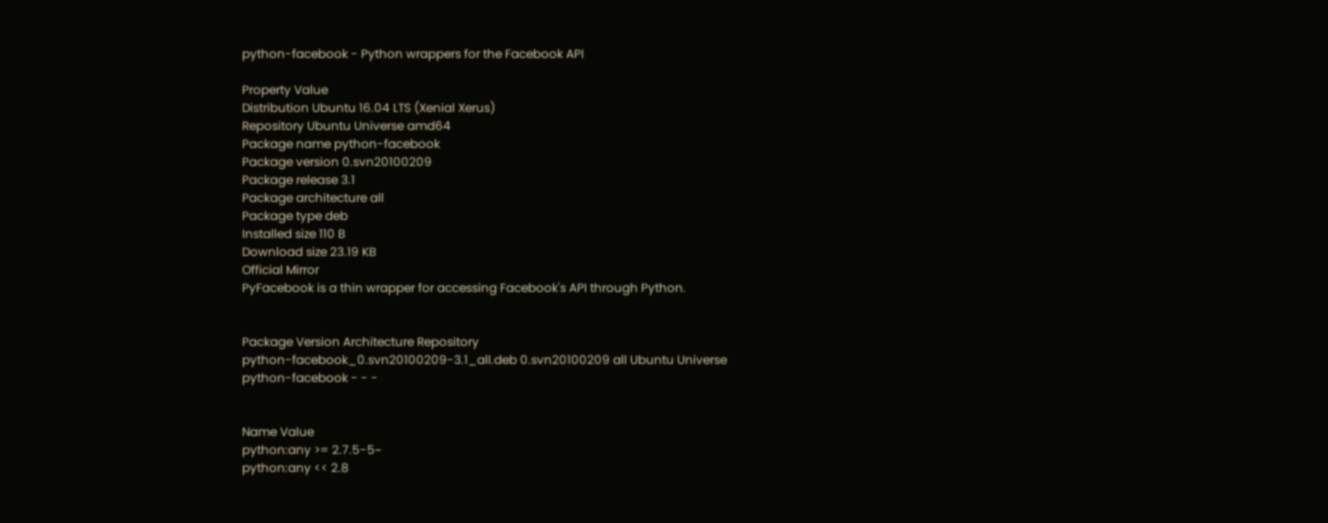python-facebook - Python wrappers for the Facebook API

Property Value
Distribution Ubuntu 16.04 LTS (Xenial Xerus)
Repository Ubuntu Universe amd64
Package name python-facebook
Package version 0.svn20100209
Package release 3.1
Package architecture all
Package type deb
Installed size 110 B
Download size 23.19 KB
Official Mirror
PyFacebook is a thin wrapper for accessing Facebook's API through Python.


Package Version Architecture Repository
python-facebook_0.svn20100209-3.1_all.deb 0.svn20100209 all Ubuntu Universe
python-facebook - - -


Name Value
python:any >= 2.7.5-5~
python:any << 2.8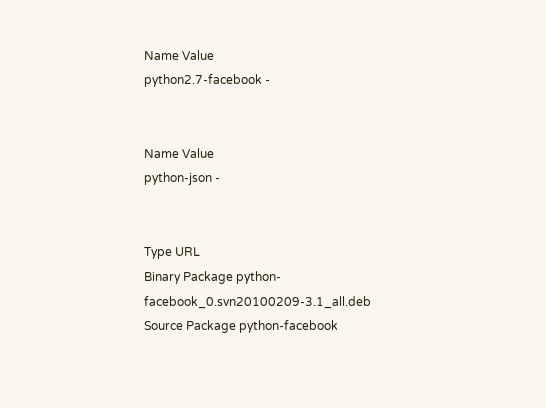Name Value
python2.7-facebook -


Name Value
python-json -


Type URL
Binary Package python-facebook_0.svn20100209-3.1_all.deb
Source Package python-facebook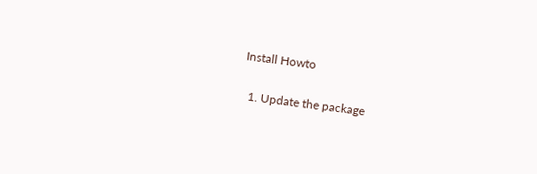Install Howto

  1. Update the package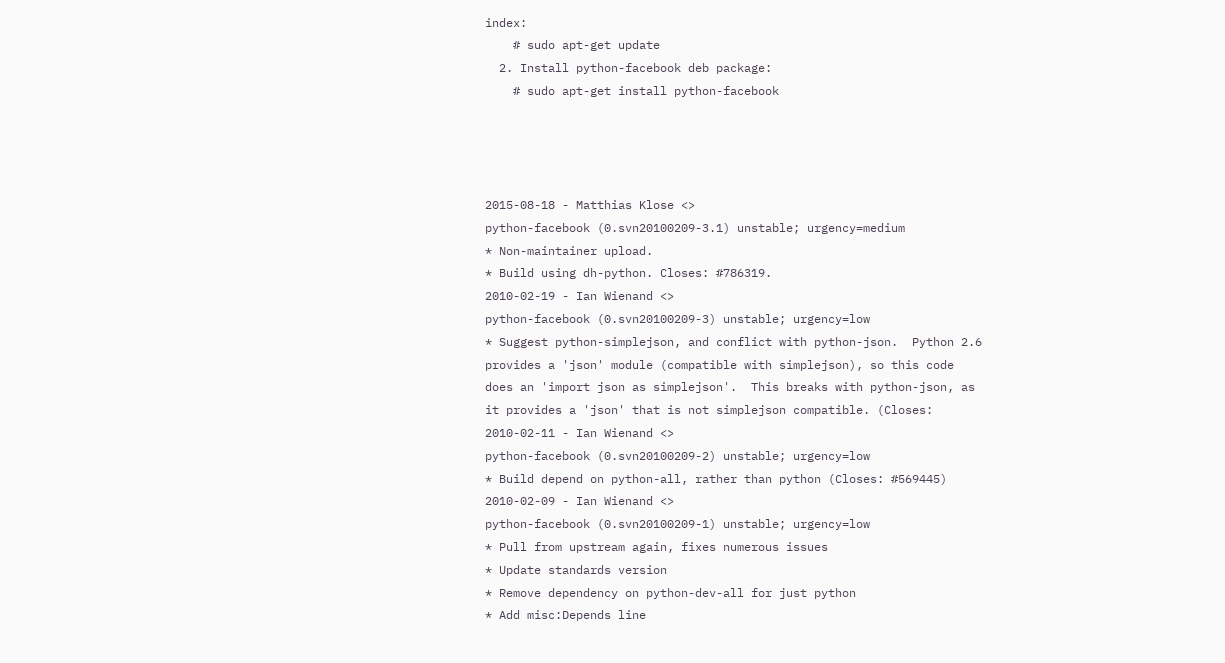index:
    # sudo apt-get update
  2. Install python-facebook deb package:
    # sudo apt-get install python-facebook




2015-08-18 - Matthias Klose <>
python-facebook (0.svn20100209-3.1) unstable; urgency=medium
* Non-maintainer upload.
* Build using dh-python. Closes: #786319.
2010-02-19 - Ian Wienand <>
python-facebook (0.svn20100209-3) unstable; urgency=low
* Suggest python-simplejson, and conflict with python-json.  Python 2.6
provides a 'json' module (compatible with simplejson), so this code
does an 'import json as simplejson'.  This breaks with python-json, as
it provides a 'json' that is not simplejson compatible. (Closes:
2010-02-11 - Ian Wienand <>
python-facebook (0.svn20100209-2) unstable; urgency=low
* Build depend on python-all, rather than python (Closes: #569445)
2010-02-09 - Ian Wienand <>
python-facebook (0.svn20100209-1) unstable; urgency=low
* Pull from upstream again, fixes numerous issues
* Update standards version
* Remove dependency on python-dev-all for just python
* Add misc:Depends line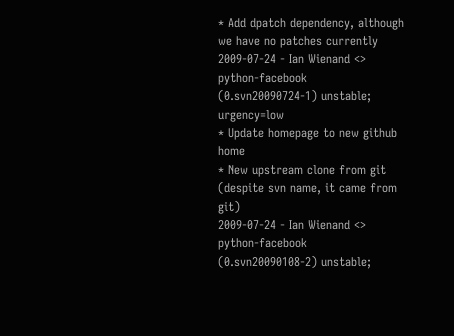* Add dpatch dependency, although we have no patches currently
2009-07-24 - Ian Wienand <>
python-facebook (0.svn20090724-1) unstable; urgency=low
* Update homepage to new github home
* New upstream clone from git (despite svn name, it came from git)
2009-07-24 - Ian Wienand <>
python-facebook (0.svn20090108-2) unstable;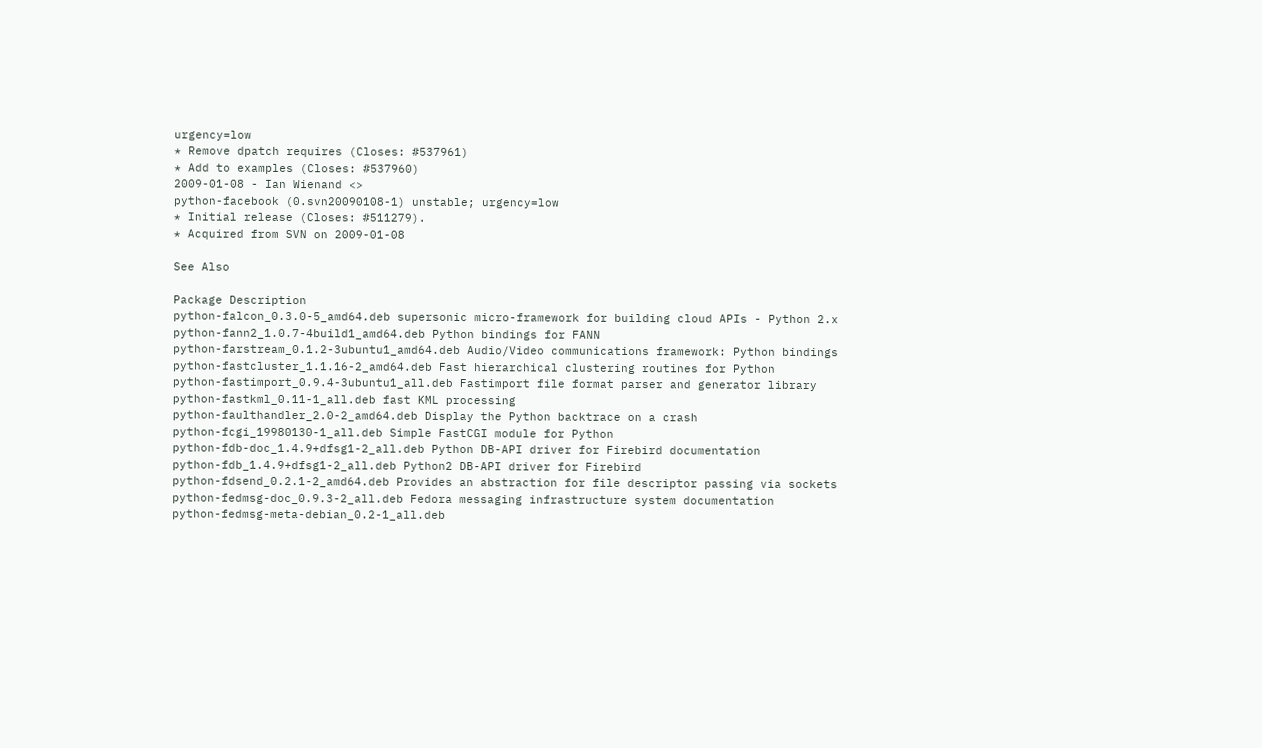urgency=low
* Remove dpatch requires (Closes: #537961)
* Add to examples (Closes: #537960)
2009-01-08 - Ian Wienand <>
python-facebook (0.svn20090108-1) unstable; urgency=low
* Initial release (Closes: #511279).
* Acquired from SVN on 2009-01-08

See Also

Package Description
python-falcon_0.3.0-5_amd64.deb supersonic micro-framework for building cloud APIs - Python 2.x
python-fann2_1.0.7-4build1_amd64.deb Python bindings for FANN
python-farstream_0.1.2-3ubuntu1_amd64.deb Audio/Video communications framework: Python bindings
python-fastcluster_1.1.16-2_amd64.deb Fast hierarchical clustering routines for Python
python-fastimport_0.9.4-3ubuntu1_all.deb Fastimport file format parser and generator library
python-fastkml_0.11-1_all.deb fast KML processing
python-faulthandler_2.0-2_amd64.deb Display the Python backtrace on a crash
python-fcgi_19980130-1_all.deb Simple FastCGI module for Python
python-fdb-doc_1.4.9+dfsg1-2_all.deb Python DB-API driver for Firebird documentation
python-fdb_1.4.9+dfsg1-2_all.deb Python2 DB-API driver for Firebird
python-fdsend_0.2.1-2_amd64.deb Provides an abstraction for file descriptor passing via sockets
python-fedmsg-doc_0.9.3-2_all.deb Fedora messaging infrastructure system documentation
python-fedmsg-meta-debian_0.2-1_all.deb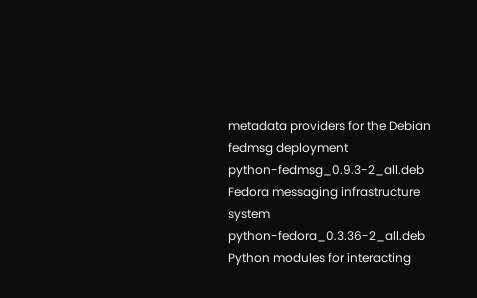metadata providers for the Debian fedmsg deployment
python-fedmsg_0.9.3-2_all.deb Fedora messaging infrastructure system
python-fedora_0.3.36-2_all.deb Python modules for interacting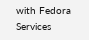with Fedora Services